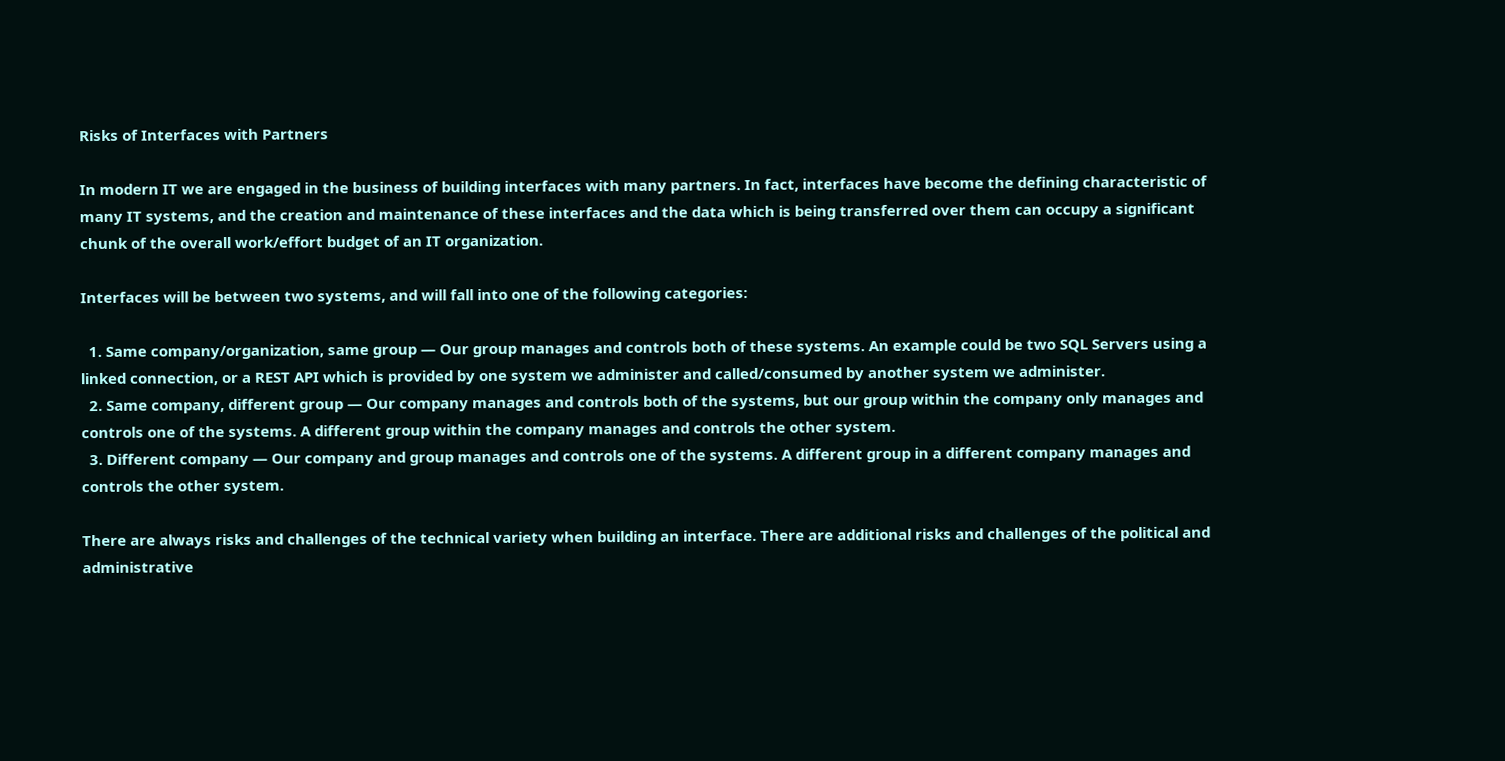Risks of Interfaces with Partners

In modern IT we are engaged in the business of building interfaces with many partners. In fact, interfaces have become the defining characteristic of many IT systems, and the creation and maintenance of these interfaces and the data which is being transferred over them can occupy a significant chunk of the overall work/effort budget of an IT organization.

Interfaces will be between two systems, and will fall into one of the following categories:

  1. Same company/organization, same group — Our group manages and controls both of these systems. An example could be two SQL Servers using a linked connection, or a REST API which is provided by one system we administer and called/consumed by another system we administer.
  2. Same company, different group — Our company manages and controls both of the systems, but our group within the company only manages and controls one of the systems. A different group within the company manages and controls the other system.
  3. Different company — Our company and group manages and controls one of the systems. A different group in a different company manages and controls the other system.

There are always risks and challenges of the technical variety when building an interface. There are additional risks and challenges of the political and administrative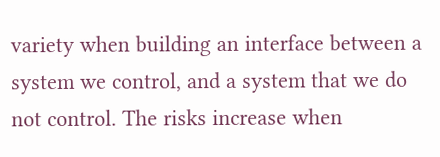variety when building an interface between a system we control, and a system that we do not control. The risks increase when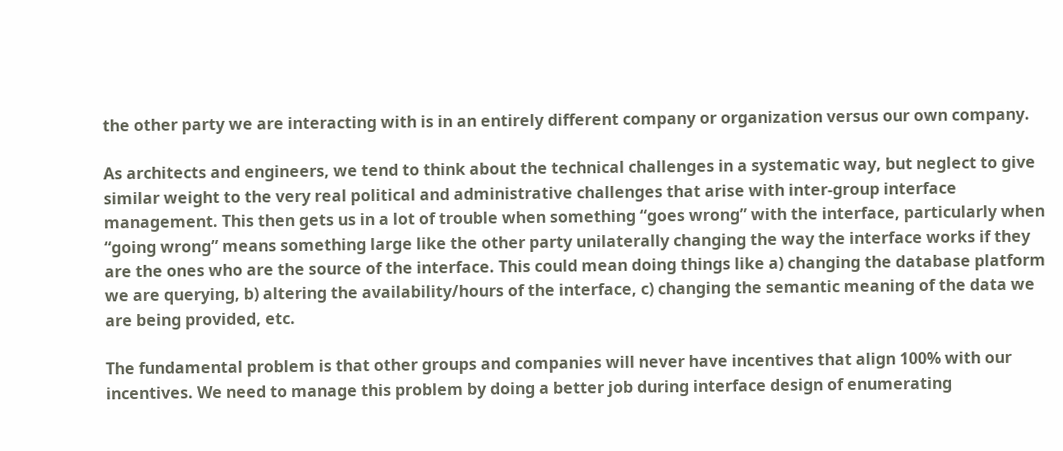the other party we are interacting with is in an entirely different company or organization versus our own company.

As architects and engineers, we tend to think about the technical challenges in a systematic way, but neglect to give similar weight to the very real political and administrative challenges that arise with inter-group interface management. This then gets us in a lot of trouble when something “goes wrong” with the interface, particularly when “going wrong” means something large like the other party unilaterally changing the way the interface works if they are the ones who are the source of the interface. This could mean doing things like a) changing the database platform we are querying, b) altering the availability/hours of the interface, c) changing the semantic meaning of the data we are being provided, etc.

The fundamental problem is that other groups and companies will never have incentives that align 100% with our incentives. We need to manage this problem by doing a better job during interface design of enumerating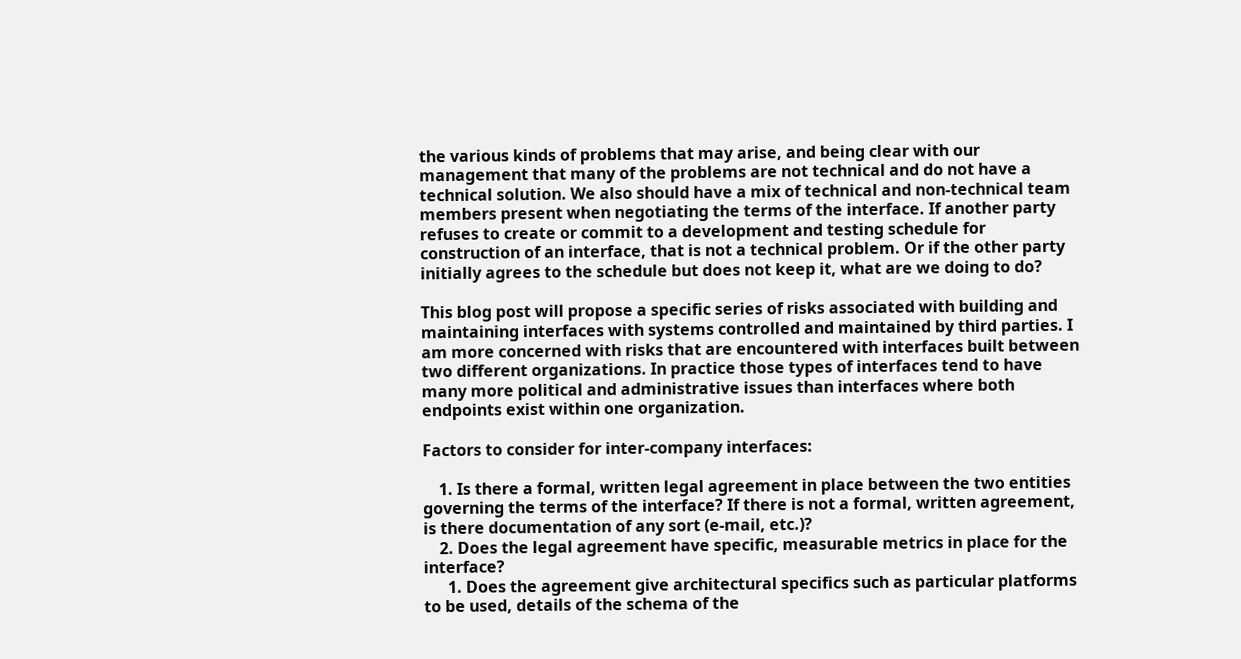the various kinds of problems that may arise, and being clear with our management that many of the problems are not technical and do not have a technical solution. We also should have a mix of technical and non-technical team members present when negotiating the terms of the interface. If another party refuses to create or commit to a development and testing schedule for construction of an interface, that is not a technical problem. Or if the other party initially agrees to the schedule but does not keep it, what are we doing to do?

This blog post will propose a specific series of risks associated with building and maintaining interfaces with systems controlled and maintained by third parties. I am more concerned with risks that are encountered with interfaces built between two different organizations. In practice those types of interfaces tend to have many more political and administrative issues than interfaces where both endpoints exist within one organization.

Factors to consider for inter-company interfaces:

    1. Is there a formal, written legal agreement in place between the two entities governing the terms of the interface? If there is not a formal, written agreement, is there documentation of any sort (e-mail, etc.)?
    2. Does the legal agreement have specific, measurable metrics in place for the interface?
      1. Does the agreement give architectural specifics such as particular platforms to be used, details of the schema of the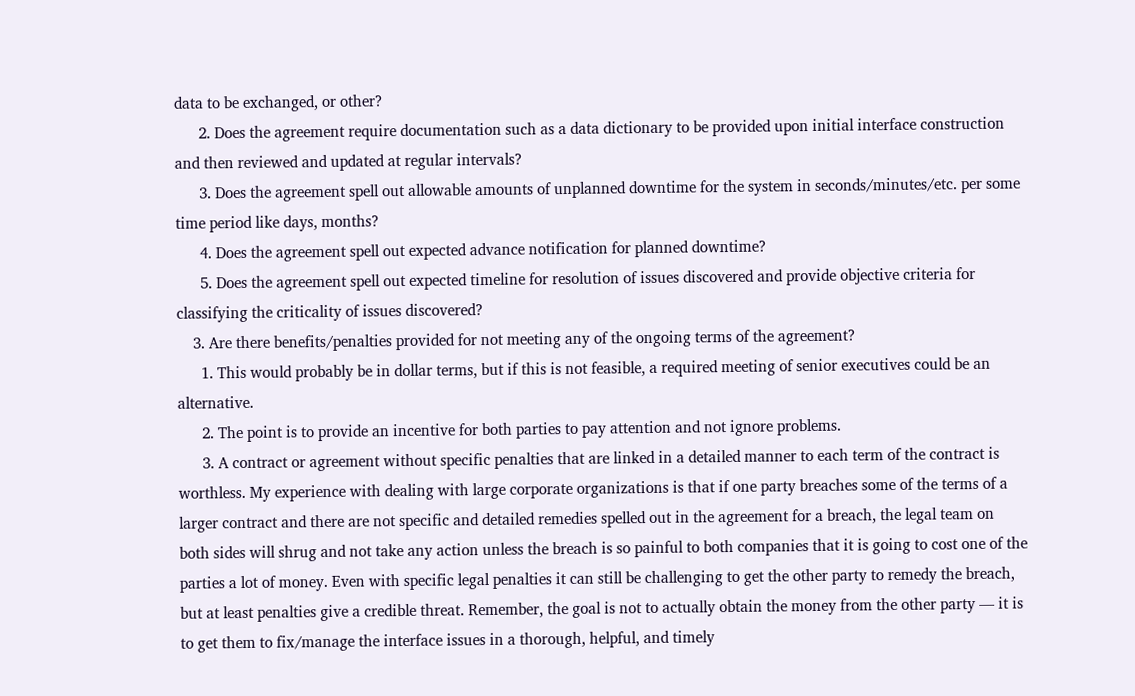data to be exchanged, or other?
      2. Does the agreement require documentation such as a data dictionary to be provided upon initial interface construction and then reviewed and updated at regular intervals?
      3. Does the agreement spell out allowable amounts of unplanned downtime for the system in seconds/minutes/etc. per some time period like days, months?
      4. Does the agreement spell out expected advance notification for planned downtime?
      5. Does the agreement spell out expected timeline for resolution of issues discovered and provide objective criteria for classifying the criticality of issues discovered?
    3. Are there benefits/penalties provided for not meeting any of the ongoing terms of the agreement?
      1. This would probably be in dollar terms, but if this is not feasible, a required meeting of senior executives could be an alternative.
      2. The point is to provide an incentive for both parties to pay attention and not ignore problems.
      3. A contract or agreement without specific penalties that are linked in a detailed manner to each term of the contract is worthless. My experience with dealing with large corporate organizations is that if one party breaches some of the terms of a larger contract and there are not specific and detailed remedies spelled out in the agreement for a breach, the legal team on both sides will shrug and not take any action unless the breach is so painful to both companies that it is going to cost one of the parties a lot of money. Even with specific legal penalties it can still be challenging to get the other party to remedy the breach, but at least penalties give a credible threat. Remember, the goal is not to actually obtain the money from the other party — it is to get them to fix/manage the interface issues in a thorough, helpful, and timely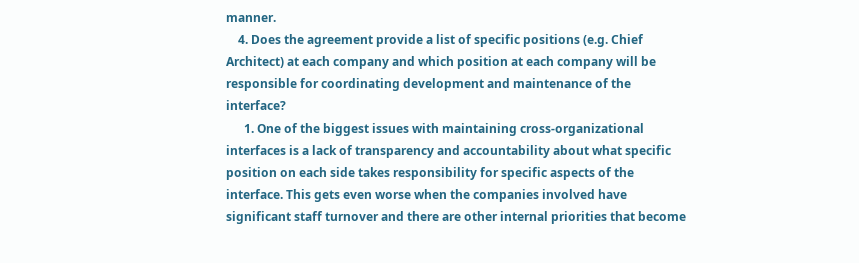manner.
    4. Does the agreement provide a list of specific positions (e.g. Chief Architect) at each company and which position at each company will be responsible for coordinating development and maintenance of the interface?
      1. One of the biggest issues with maintaining cross-organizational interfaces is a lack of transparency and accountability about what specific position on each side takes responsibility for specific aspects of the interface. This gets even worse when the companies involved have significant staff turnover and there are other internal priorities that become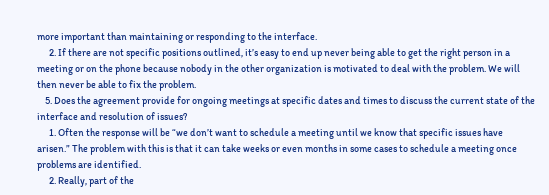more important than maintaining or responding to the interface.
      2. If there are not specific positions outlined, it’s easy to end up never being able to get the right person in a meeting or on the phone because nobody in the other organization is motivated to deal with the problem. We will then never be able to fix the problem.
    5. Does the agreement provide for ongoing meetings at specific dates and times to discuss the current state of the interface and resolution of issues?
      1. Often the response will be “we don’t want to schedule a meeting until we know that specific issues have arisen.” The problem with this is that it can take weeks or even months in some cases to schedule a meeting once problems are identified.
      2. Really, part of the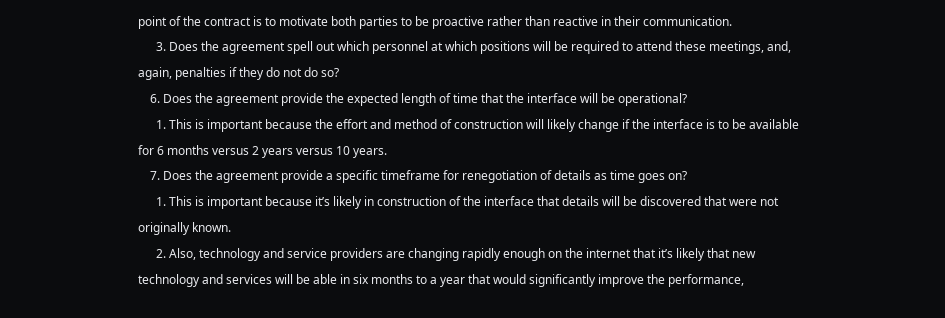point of the contract is to motivate both parties to be proactive rather than reactive in their communication.
      3. Does the agreement spell out which personnel at which positions will be required to attend these meetings, and, again, penalties if they do not do so?
    6. Does the agreement provide the expected length of time that the interface will be operational?
      1. This is important because the effort and method of construction will likely change if the interface is to be available for 6 months versus 2 years versus 10 years.
    7. Does the agreement provide a specific timeframe for renegotiation of details as time goes on?
      1. This is important because it’s likely in construction of the interface that details will be discovered that were not originally known.
      2. Also, technology and service providers are changing rapidly enough on the internet that it’s likely that new technology and services will be able in six months to a year that would significantly improve the performance,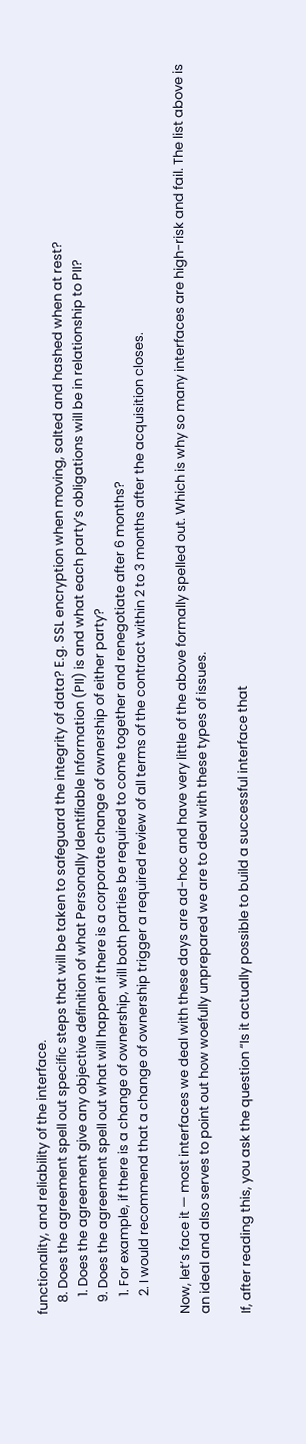functionality, and reliability of the interface.
    8. Does the agreement spell out specific steps that will be taken to safeguard the integrity of data? E.g. SSL encryption when moving, salted and hashed when at rest?
      1. Does the agreement give any objective definition of what Personally Identifiable Information (PII) is and what each party’s obligations will be in relationship to PII?
    9. Does the agreement spell out what will happen if there is a corporate change of ownership of either party?
      1. For example, if there is a change of ownership, will both parties be required to come together and renegotiate after 6 months?
      2. I would recommend that a change of ownership trigger a required review of all terms of the contract within 2 to 3 months after the acquisition closes.

Now, let’s face it — most interfaces we deal with these days are ad-hoc and have very little of the above formally spelled out. Which is why so many interfaces are high-risk and fail. The list above is an ideal and also serves to point out how woefully unprepared we are to deal with these types of issues.

If, after reading this, you ask the question “Is it actually possible to build a successful interface that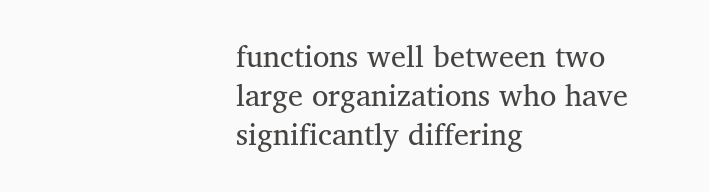functions well between two large organizations who have significantly differing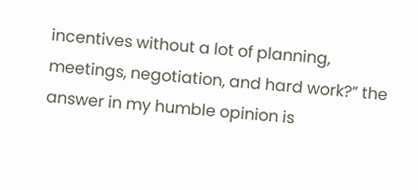incentives without a lot of planning, meetings, negotiation, and hard work?” the answer in my humble opinion is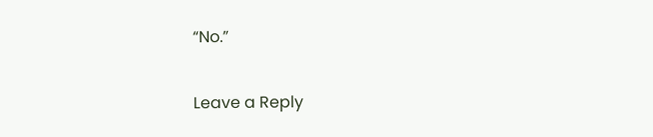“No.”

Leave a Reply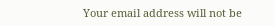Your email address will not be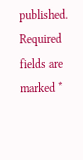published. Required fields are marked *